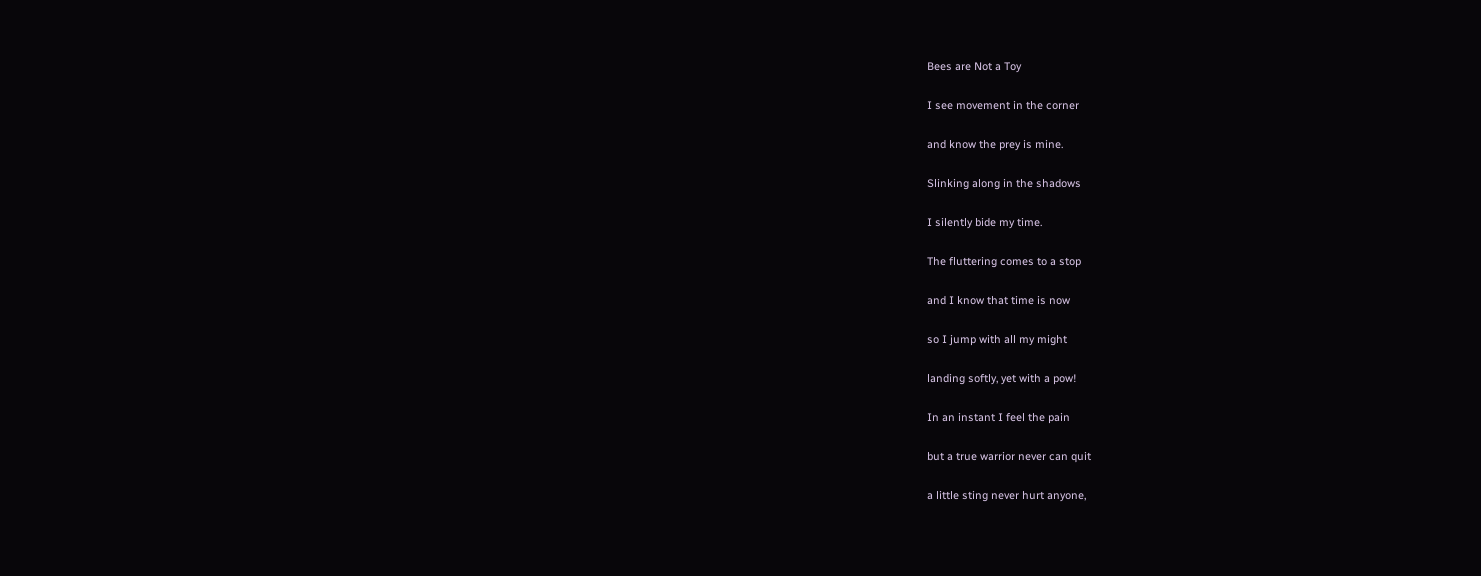Bees are Not a Toy

I see movement in the corner

and know the prey is mine.

Slinking along in the shadows

I silently bide my time.

The fluttering comes to a stop

and I know that time is now

so I jump with all my might

landing softly, yet with a pow!

In an instant I feel the pain

but a true warrior never can quit

a little sting never hurt anyone,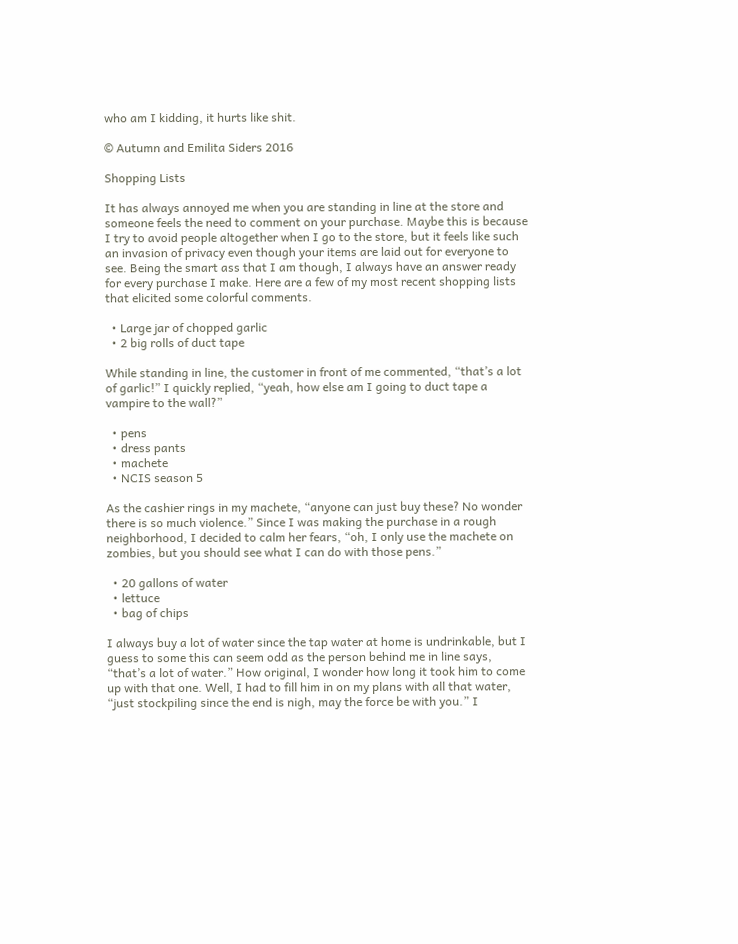who am I kidding, it hurts like shit.

© Autumn and Emilita Siders 2016

Shopping Lists

It has always annoyed me when you are standing in line at the store and someone feels the need to comment on your purchase. Maybe this is because I try to avoid people altogether when I go to the store, but it feels like such an invasion of privacy even though your items are laid out for everyone to see. Being the smart ass that I am though, I always have an answer ready for every purchase I make. Here are a few of my most recent shopping lists that elicited some colorful comments.

  • Large jar of chopped garlic
  • 2 big rolls of duct tape

While standing in line, the customer in front of me commented, “that’s a lot of garlic!” I quickly replied, “yeah, how else am I going to duct tape a vampire to the wall?”

  • pens
  • dress pants
  • machete
  • NCIS season 5

As the cashier rings in my machete, “anyone can just buy these? No wonder there is so much violence.” Since I was making the purchase in a rough neighborhood, I decided to calm her fears, “oh, I only use the machete on zombies, but you should see what I can do with those pens.”

  • 20 gallons of water
  • lettuce
  • bag of chips

I always buy a lot of water since the tap water at home is undrinkable, but I guess to some this can seem odd as the person behind me in line says, “that’s a lot of water.” How original, I wonder how long it took him to come up with that one. Well, I had to fill him in on my plans with all that water, “just stockpiling since the end is nigh, may the force be with you.” I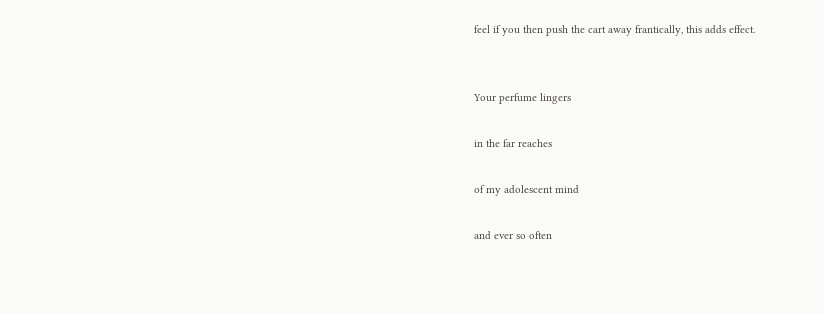feel if you then push the cart away frantically, this adds effect.


Your perfume lingers

in the far reaches

of my adolescent mind

and ever so often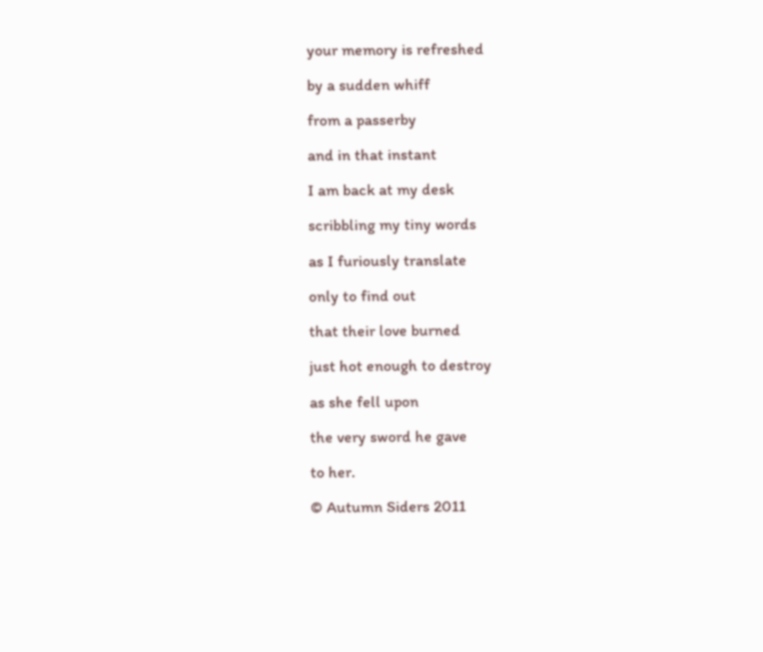your memory is refreshed

by a sudden whiff

from a passerby

and in that instant

I am back at my desk

scribbling my tiny words

as I furiously translate

only to find out

that their love burned

just hot enough to destroy

as she fell upon

the very sword he gave

to her.

© Autumn Siders 2011